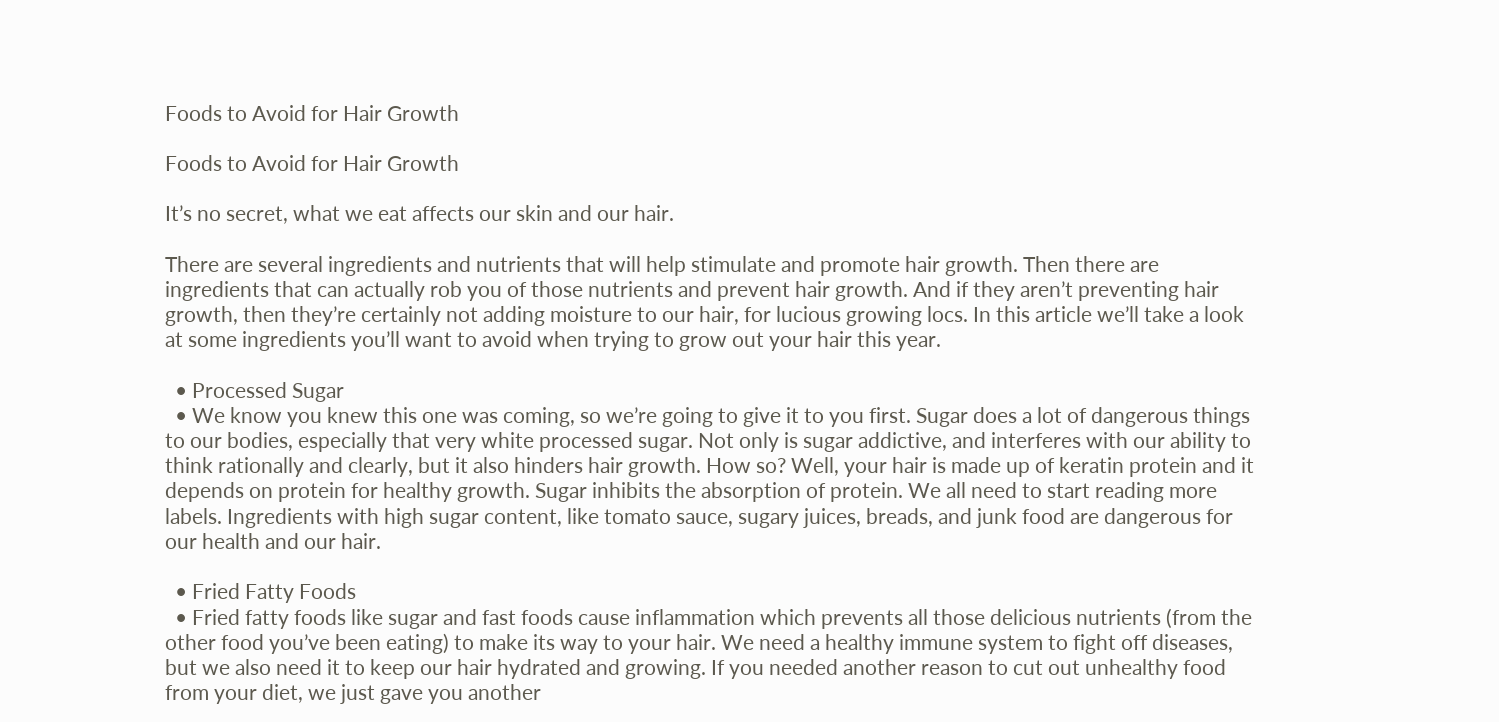Foods to Avoid for Hair Growth

Foods to Avoid for Hair Growth

It’s no secret, what we eat affects our skin and our hair.

There are several ingredients and nutrients that will help stimulate and promote hair growth. Then there are ingredients that can actually rob you of those nutrients and prevent hair growth. And if they aren’t preventing hair growth, then they’re certainly not adding moisture to our hair, for lucious growing locs. In this article we’ll take a look at some ingredients you’ll want to avoid when trying to grow out your hair this year.

  • Processed Sugar
  • We know you knew this one was coming, so we’re going to give it to you first. Sugar does a lot of dangerous things to our bodies, especially that very white processed sugar. Not only is sugar addictive, and interferes with our ability to think rationally and clearly, but it also hinders hair growth. How so? Well, your hair is made up of keratin protein and it depends on protein for healthy growth. Sugar inhibits the absorption of protein. We all need to start reading more labels. Ingredients with high sugar content, like tomato sauce, sugary juices, breads, and junk food are dangerous for our health and our hair.

  • Fried Fatty Foods
  • Fried fatty foods like sugar and fast foods cause inflammation which prevents all those delicious nutrients (from the other food you’ve been eating) to make its way to your hair. We need a healthy immune system to fight off diseases, but we also need it to keep our hair hydrated and growing. If you needed another reason to cut out unhealthy food from your diet, we just gave you another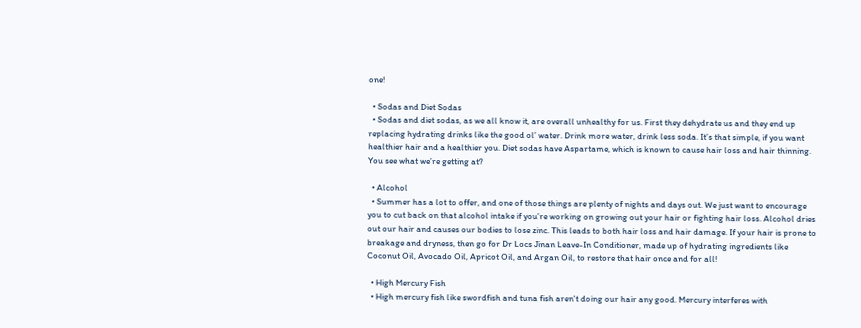one!

  • Sodas and Diet Sodas
  • Sodas and diet sodas, as we all know it, are overall unhealthy for us. First they dehydrate us and they end up replacing hydrating drinks like the good ol’ water. Drink more water, drink less soda. It’s that simple, if you want healthier hair and a healthier you. Diet sodas have Aspartame, which is known to cause hair loss and hair thinning. You see what we’re getting at?

  • Alcohol
  • Summer has a lot to offer, and one of those things are plenty of nights and days out. We just want to encourage you to cut back on that alcohol intake if you’re working on growing out your hair or fighting hair loss. Alcohol dries out our hair and causes our bodies to lose zinc. This leads to both hair loss and hair damage. If your hair is prone to breakage and dryness, then go for Dr Locs Jinan Leave-In Conditioner, made up of hydrating ingredients like Coconut Oil, Avocado Oil, Apricot Oil, and Argan Oil, to restore that hair once and for all!

  • High Mercury Fish
  • High mercury fish like swordfish and tuna fish aren't doing our hair any good. Mercury interferes with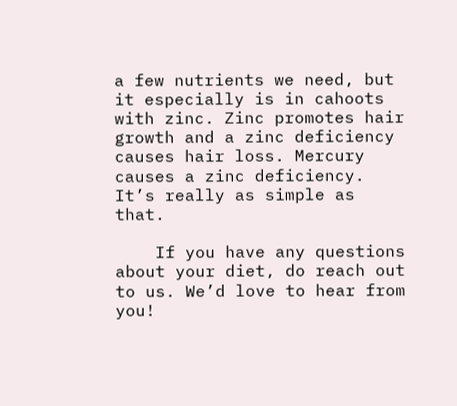a few nutrients we need, but it especially is in cahoots with zinc. Zinc promotes hair growth and a zinc deficiency causes hair loss. Mercury causes a zinc deficiency. It’s really as simple as that.

    If you have any questions about your diet, do reach out to us. We’d love to hear from you!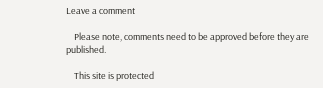Leave a comment

    Please note, comments need to be approved before they are published.

    This site is protected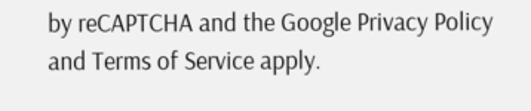by reCAPTCHA and the Google Privacy Policy and Terms of Service apply.